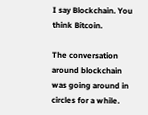I say Blockchain. You think Bitcoin.

The conversation around blockchain was going around in circles for a while.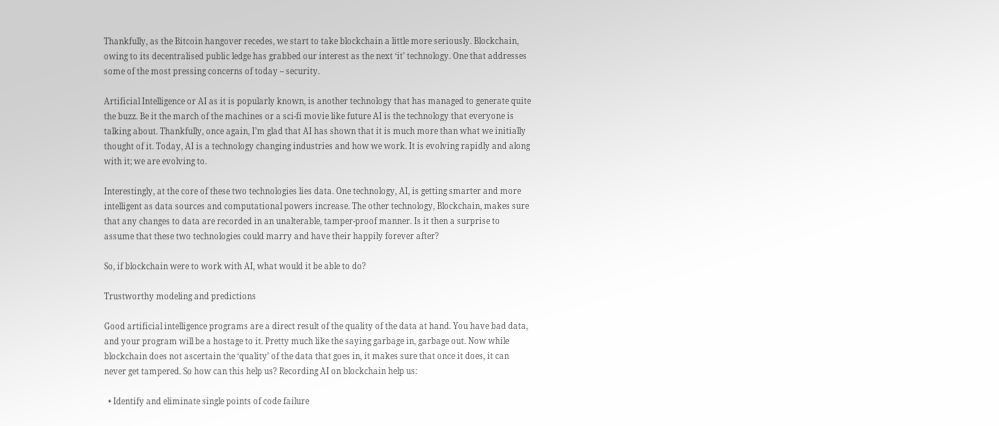Thankfully, as the Bitcoin hangover recedes, we start to take blockchain a little more seriously. Blockchain, owing to its decentralised public ledge has grabbed our interest as the next ‘it’ technology. One that addresses some of the most pressing concerns of today – security.

Artificial Intelligence or AI as it is popularly known, is another technology that has managed to generate quite the buzz. Be it the march of the machines or a sci-fi movie like future AI is the technology that everyone is talking about. Thankfully, once again, I’m glad that AI has shown that it is much more than what we initially thought of it. Today, AI is a technology changing industries and how we work. It is evolving rapidly and along with it; we are evolving to.

Interestingly, at the core of these two technologies lies data. One technology, AI, is getting smarter and more intelligent as data sources and computational powers increase. The other technology, Blockchain, makes sure that any changes to data are recorded in an unalterable, tamper-proof manner. Is it then a surprise to assume that these two technologies could marry and have their happily forever after?

So, if blockchain were to work with AI, what would it be able to do?

Trustworthy modeling and predictions

Good artificial intelligence programs are a direct result of the quality of the data at hand. You have bad data, and your program will be a hostage to it. Pretty much like the saying garbage in, garbage out. Now while blockchain does not ascertain the ‘quality’ of the data that goes in, it makes sure that once it does, it can never get tampered. So how can this help us? Recording AI on blockchain help us:

  • Identify and eliminate single points of code failure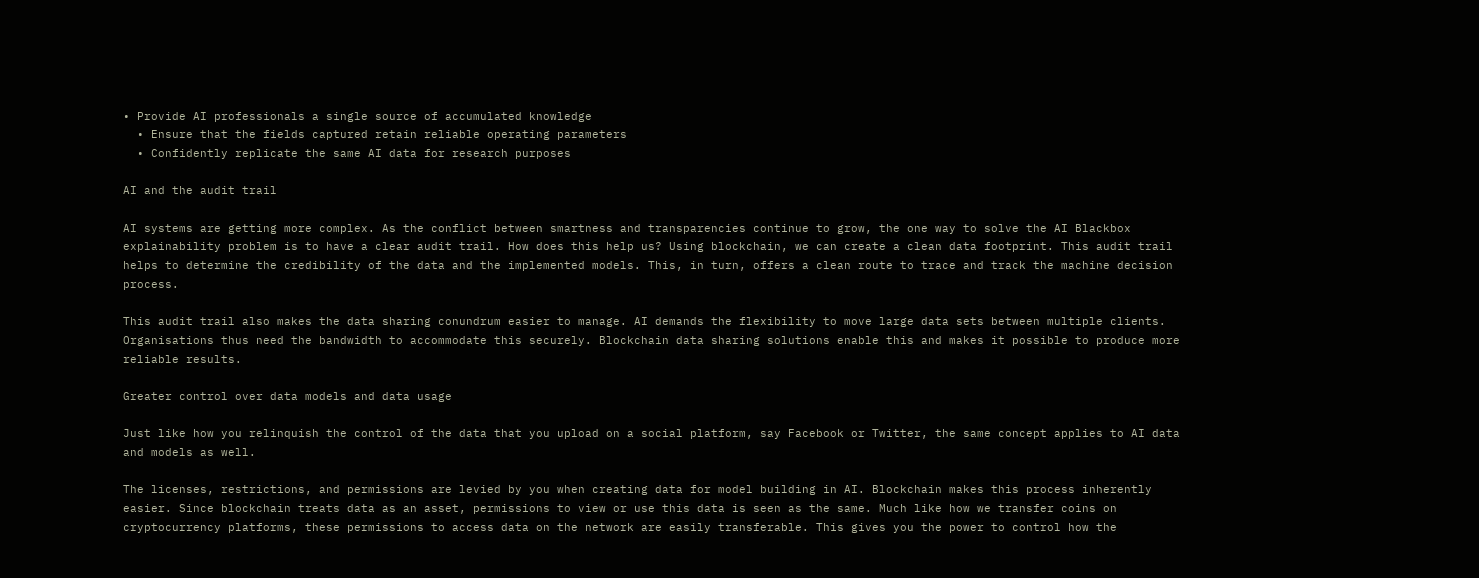• Provide AI professionals a single source of accumulated knowledge
  • Ensure that the fields captured retain reliable operating parameters
  • Confidently replicate the same AI data for research purposes

AI and the audit trail

AI systems are getting more complex. As the conflict between smartness and transparencies continue to grow, the one way to solve the AI Blackbox explainability problem is to have a clear audit trail. How does this help us? Using blockchain, we can create a clean data footprint. This audit trail helps to determine the credibility of the data and the implemented models. This, in turn, offers a clean route to trace and track the machine decision process.

This audit trail also makes the data sharing conundrum easier to manage. AI demands the flexibility to move large data sets between multiple clients. Organisations thus need the bandwidth to accommodate this securely. Blockchain data sharing solutions enable this and makes it possible to produce more reliable results.

Greater control over data models and data usage

Just like how you relinquish the control of the data that you upload on a social platform, say Facebook or Twitter, the same concept applies to AI data and models as well.

The licenses, restrictions, and permissions are levied by you when creating data for model building in AI. Blockchain makes this process inherently easier. Since blockchain treats data as an asset, permissions to view or use this data is seen as the same. Much like how we transfer coins on cryptocurrency platforms, these permissions to access data on the network are easily transferable. This gives you the power to control how the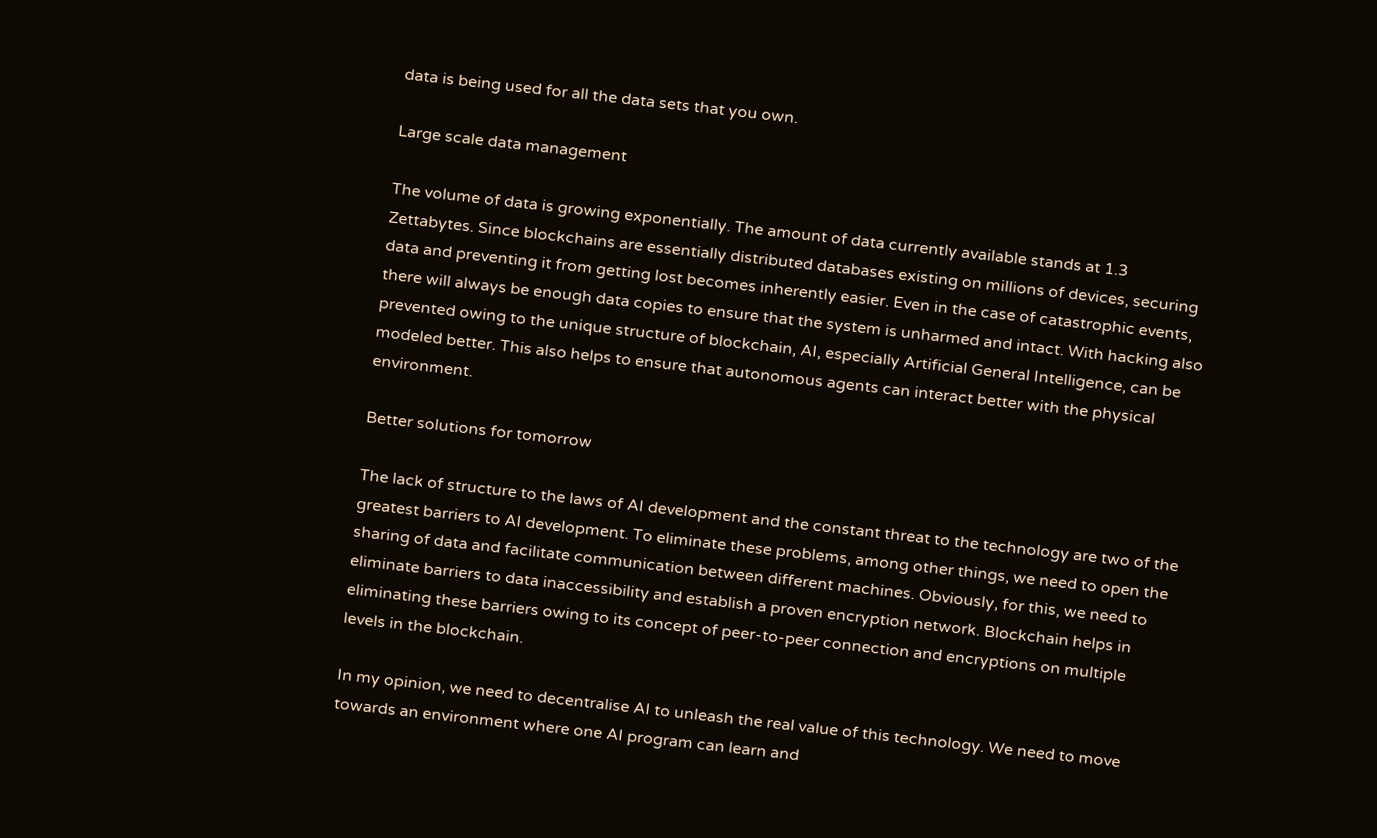data is being used for all the data sets that you own.

Large scale data management

The volume of data is growing exponentially. The amount of data currently available stands at 1.3 Zettabytes. Since blockchains are essentially distributed databases existing on millions of devices, securing data and preventing it from getting lost becomes inherently easier. Even in the case of catastrophic events, there will always be enough data copies to ensure that the system is unharmed and intact. With hacking also prevented owing to the unique structure of blockchain, AI, especially Artificial General Intelligence, can be modeled better. This also helps to ensure that autonomous agents can interact better with the physical environment.

Better solutions for tomorrow

The lack of structure to the laws of AI development and the constant threat to the technology are two of the greatest barriers to AI development. To eliminate these problems, among other things, we need to open the sharing of data and facilitate communication between different machines. Obviously, for this, we need to eliminate barriers to data inaccessibility and establish a proven encryption network. Blockchain helps in eliminating these barriers owing to its concept of peer-to-peer connection and encryptions on multiple levels in the blockchain.

In my opinion, we need to decentralise AI to unleash the real value of this technology. We need to move towards an environment where one AI program can learn and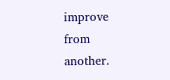improve from another.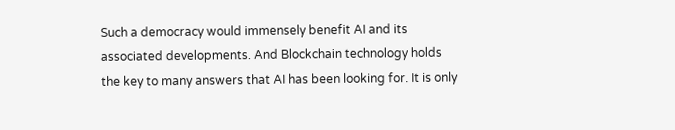Such a democracy would immensely benefit AI and its associated developments. And Blockchain technology holds the key to many answers that AI has been looking for. It is only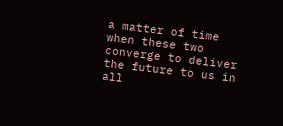a matter of time when these two converge to deliver the future to us in all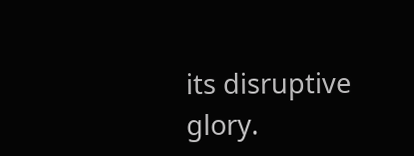its disruptive glory.